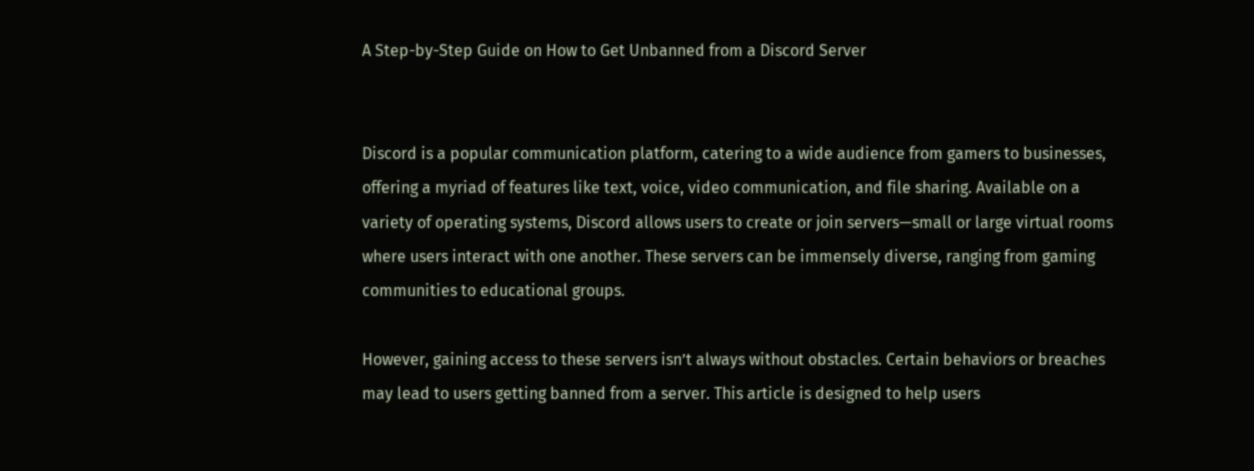A Step-by-Step Guide on How to Get Unbanned from a Discord Server


Discord is a popular communication platform, catering to a wide audience from gamers to businesses, offering a myriad of features like text, voice, video communication, and file sharing. Available on a variety of operating systems, Discord allows users to create or join servers—small or large virtual rooms where users interact with one another. These servers can be immensely diverse, ranging from gaming communities to educational groups.

However, gaining access to these servers isn’t always without obstacles. Certain behaviors or breaches may lead to users getting banned from a server. This article is designed to help users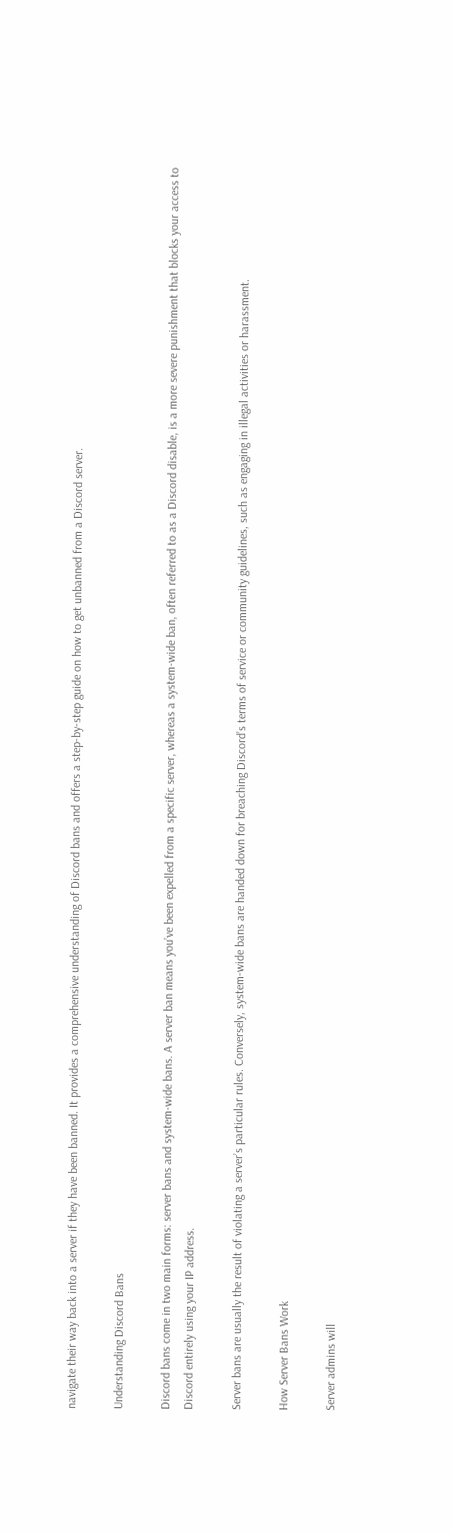navigate their way back into a server if they have been banned. It provides a comprehensive understanding of Discord bans and offers a step-by-step guide on how to get unbanned from a Discord server.

Understanding Discord Bans

Discord bans come in two main forms: server bans and system-wide bans. A server ban means you’ve been expelled from a specific server, whereas a system-wide ban, often referred to as a Discord disable, is a more severe punishment that blocks your access to Discord entirely using your IP address.

Server bans are usually the result of violating a server’s particular rules. Conversely, system-wide bans are handed down for breaching Discord’s terms of service or community guidelines, such as engaging in illegal activities or harassment.

How Server Bans Work

Server admins will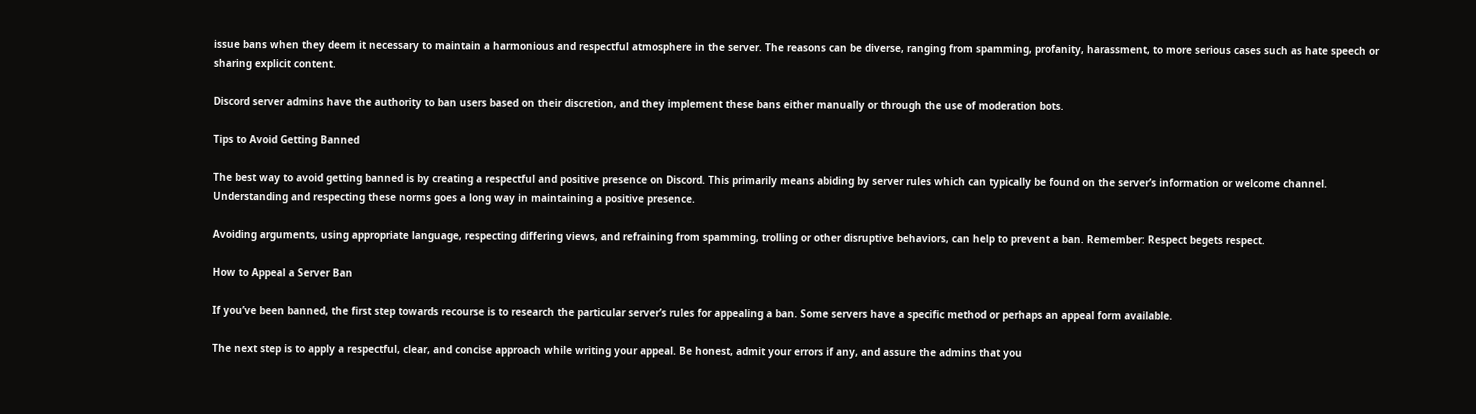issue bans when they deem it necessary to maintain a harmonious and respectful atmosphere in the server. The reasons can be diverse, ranging from spamming, profanity, harassment, to more serious cases such as hate speech or sharing explicit content.

Discord server admins have the authority to ban users based on their discretion, and they implement these bans either manually or through the use of moderation bots.

Tips to Avoid Getting Banned

The best way to avoid getting banned is by creating a respectful and positive presence on Discord. This primarily means abiding by server rules which can typically be found on the server’s information or welcome channel. Understanding and respecting these norms goes a long way in maintaining a positive presence.

Avoiding arguments, using appropriate language, respecting differing views, and refraining from spamming, trolling or other disruptive behaviors, can help to prevent a ban. Remember: Respect begets respect.

How to Appeal a Server Ban

If you’ve been banned, the first step towards recourse is to research the particular server’s rules for appealing a ban. Some servers have a specific method or perhaps an appeal form available.

The next step is to apply a respectful, clear, and concise approach while writing your appeal. Be honest, admit your errors if any, and assure the admins that you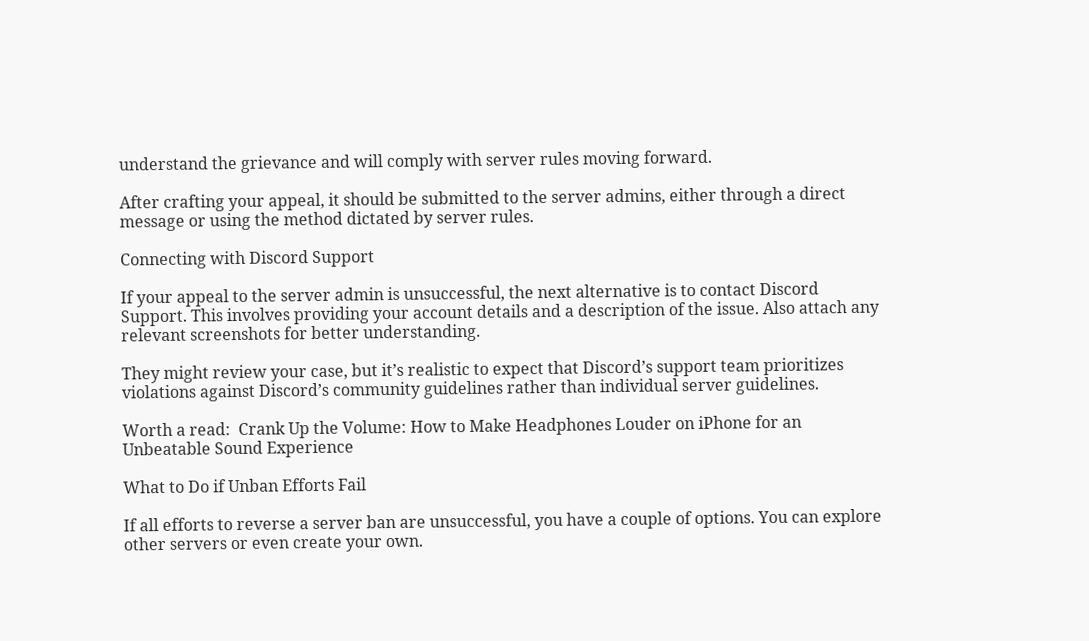understand the grievance and will comply with server rules moving forward.

After crafting your appeal, it should be submitted to the server admins, either through a direct message or using the method dictated by server rules.

Connecting with Discord Support

If your appeal to the server admin is unsuccessful, the next alternative is to contact Discord Support. This involves providing your account details and a description of the issue. Also attach any relevant screenshots for better understanding.

They might review your case, but it’s realistic to expect that Discord’s support team prioritizes violations against Discord’s community guidelines rather than individual server guidelines.

Worth a read:  Crank Up the Volume: How to Make Headphones Louder on iPhone for an Unbeatable Sound Experience

What to Do if Unban Efforts Fail

If all efforts to reverse a server ban are unsuccessful, you have a couple of options. You can explore other servers or even create your own.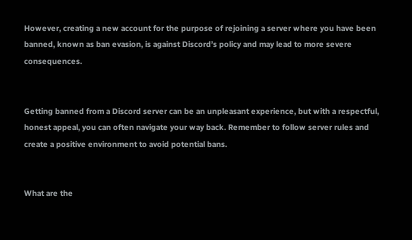However, creating a new account for the purpose of rejoining a server where you have been banned, known as ban evasion, is against Discord’s policy and may lead to more severe consequences.


Getting banned from a Discord server can be an unpleasant experience, but with a respectful, honest appeal, you can often navigate your way back. Remember to follow server rules and create a positive environment to avoid potential bans.


What are the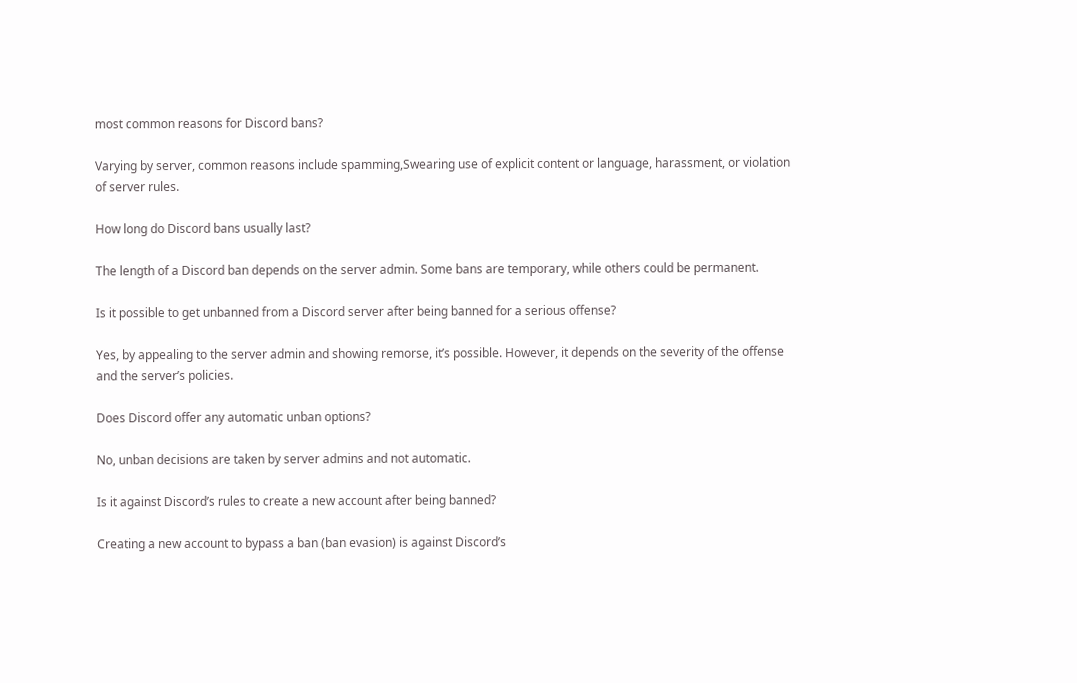most common reasons for Discord bans?

Varying by server, common reasons include spamming,Swearing use of explicit content or language, harassment, or violation of server rules.

How long do Discord bans usually last?

The length of a Discord ban depends on the server admin. Some bans are temporary, while others could be permanent.

Is it possible to get unbanned from a Discord server after being banned for a serious offense?

Yes, by appealing to the server admin and showing remorse, it’s possible. However, it depends on the severity of the offense and the server’s policies.

Does Discord offer any automatic unban options?

No, unban decisions are taken by server admins and not automatic.

Is it against Discord’s rules to create a new account after being banned?

Creating a new account to bypass a ban (ban evasion) is against Discord’s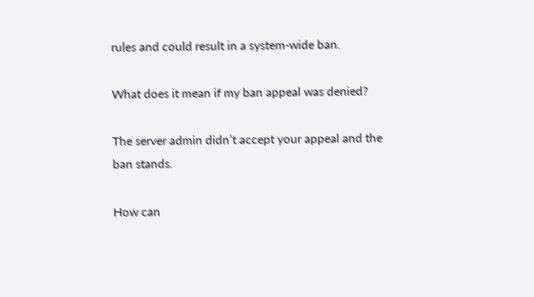rules and could result in a system-wide ban.

What does it mean if my ban appeal was denied?

The server admin didn’t accept your appeal and the ban stands.

How can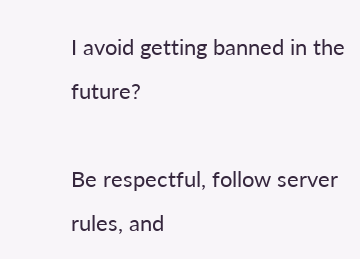I avoid getting banned in the future?

Be respectful, follow server rules, and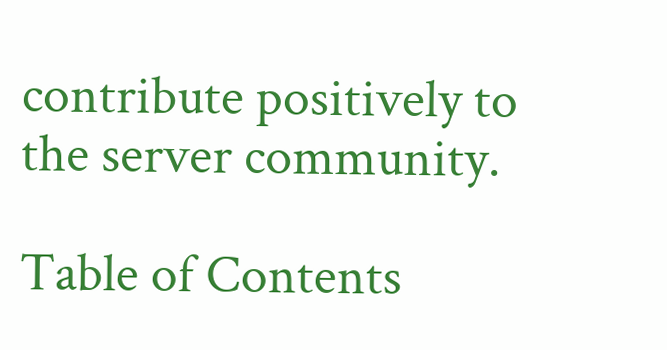contribute positively to the server community.

Table of Contents